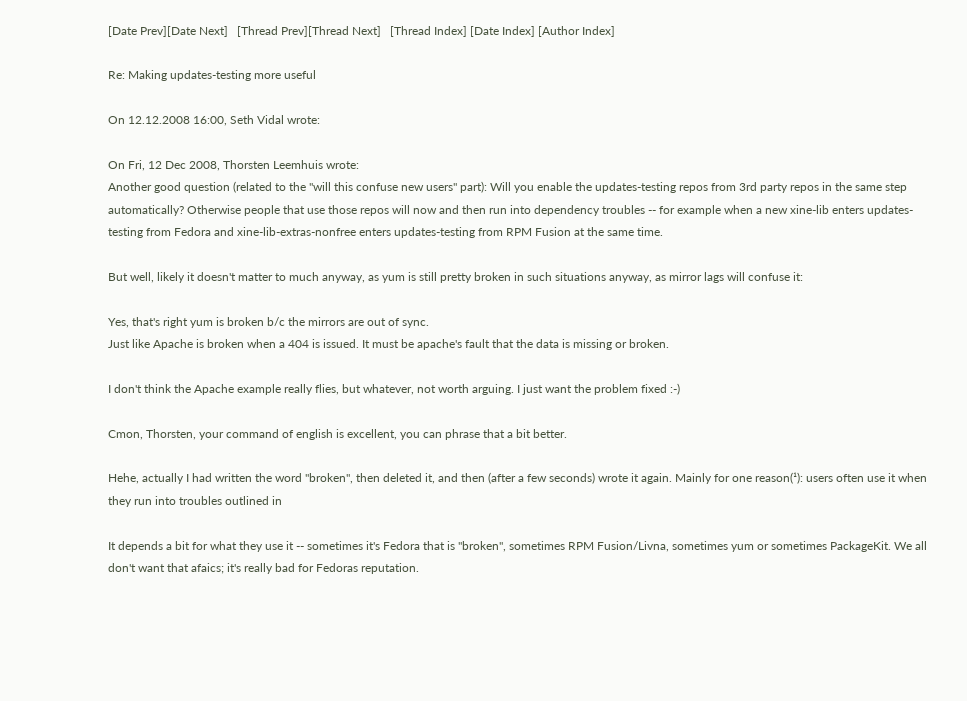[Date Prev][Date Next]   [Thread Prev][Thread Next]   [Thread Index] [Date Index] [Author Index]

Re: Making updates-testing more useful

On 12.12.2008 16:00, Seth Vidal wrote:

On Fri, 12 Dec 2008, Thorsten Leemhuis wrote:
Another good question (related to the "will this confuse new users" part): Will you enable the updates-testing repos from 3rd party repos in the same step automatically? Otherwise people that use those repos will now and then run into dependency troubles -- for example when a new xine-lib enters updates-testing from Fedora and xine-lib-extras-nonfree enters updates-testing from RPM Fusion at the same time.

But well, likely it doesn't matter to much anyway, as yum is still pretty broken in such situations anyway, as mirror lags will confuse it:

Yes, that's right yum is broken b/c the mirrors are out of sync.
Just like Apache is broken when a 404 is issued. It must be apache's fault that the data is missing or broken.

I don't think the Apache example really flies, but whatever, not worth arguing. I just want the problem fixed :-)

Cmon, Thorsten, your command of english is excellent, you can phrase that a bit better.

Hehe, actually I had written the word "broken", then deleted it, and then (after a few seconds) wrote it again. Mainly for one reason(¹): users often use it when they run into troubles outlined in

It depends a bit for what they use it -- sometimes it's Fedora that is "broken", sometimes RPM Fusion/Livna, sometimes yum or sometimes PackageKit. We all don't want that afaics; it's really bad for Fedoras reputation.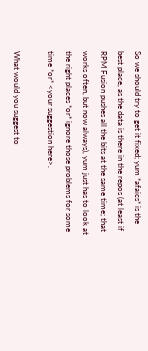So we should try to get it fixed; yum *afaics* is the best place, as the data is there in the repos (at least if RPM Fusion pushes all the bits at the same time; that works often, but now always), yum just has to look at the right places *or* ignore those problems for some time *or* <your suggestion here>.

What would you suggest to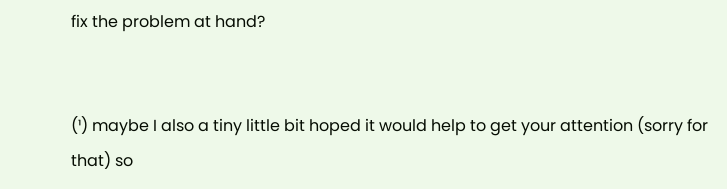fix the problem at hand?


(¹) maybe I also a tiny little bit hoped it would help to get your attention (sorry for that) so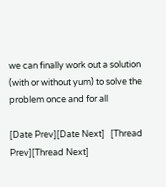we can finally work out a solution (with or without yum) to solve the problem once and for all

[Date Prev][Date Next]   [Thread Prev][Thread Next]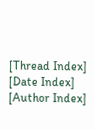[Thread Index] [Date Index] [Author Index]